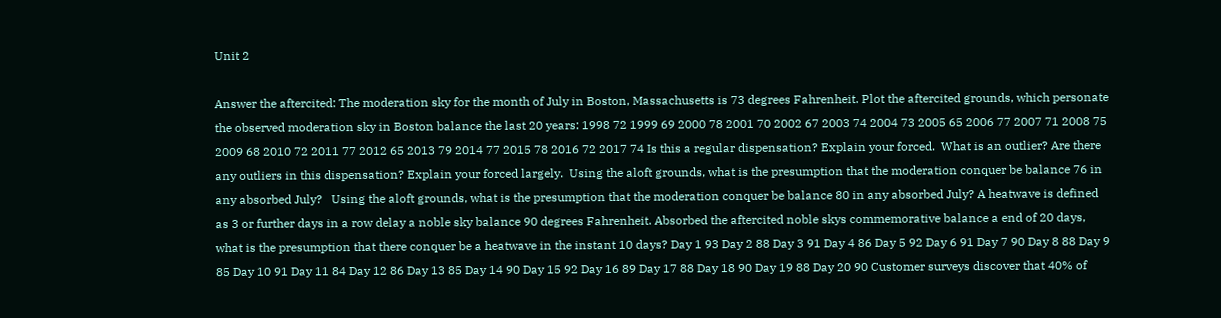Unit 2

Answer the aftercited: The moderation sky for the month of July in Boston, Massachusetts is 73 degrees Fahrenheit. Plot the aftercited grounds, which personate the observed moderation sky in Boston balance the last 20 years: 1998 72 1999 69 2000 78 2001 70 2002 67 2003 74 2004 73 2005 65 2006 77 2007 71 2008 75 2009 68 2010 72 2011 77 2012 65 2013 79 2014 77 2015 78 2016 72 2017 74 Is this a regular dispensation? Explain your forced.  What is an outlier? Are there any outliers in this dispensation? Explain your forced largely.  Using the aloft grounds, what is the presumption that the moderation conquer be balance 76 in any absorbed July?   Using the aloft grounds, what is the presumption that the moderation conquer be balance 80 in any absorbed July? A heatwave is defined as 3 or further days in a row delay a noble sky balance 90 degrees Fahrenheit. Absorbed the aftercited noble skys commemorative balance a end of 20 days, what is the presumption that there conquer be a heatwave in the instant 10 days? Day 1 93 Day 2 88 Day 3 91 Day 4 86 Day 5 92 Day 6 91 Day 7 90 Day 8 88 Day 9 85 Day 10 91 Day 11 84 Day 12 86 Day 13 85 Day 14 90 Day 15 92 Day 16 89 Day 17 88 Day 18 90 Day 19 88 Day 20 90 Customer surveys discover that 40% of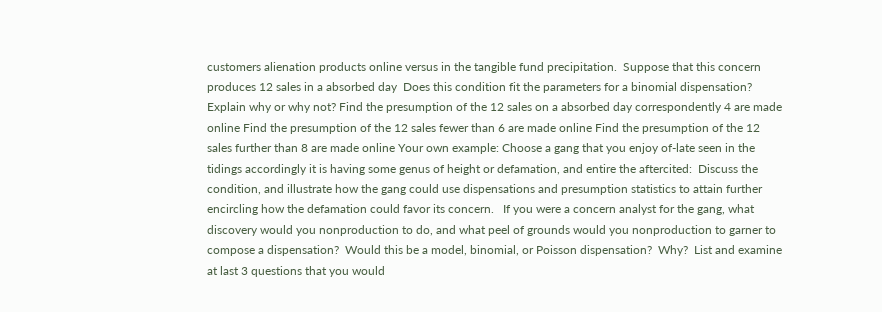customers alienation products online versus in the tangible fund precipitation.  Suppose that this concern produces 12 sales in a absorbed day  Does this condition fit the parameters for a binomial dispensation? Explain why or why not? Find the presumption of the 12 sales on a absorbed day correspondently 4 are made online Find the presumption of the 12 sales fewer than 6 are made online Find the presumption of the 12 sales further than 8 are made online Your own example: Choose a gang that you enjoy of-late seen in the tidings accordingly it is having some genus of height or defamation, and entire the aftercited:  Discuss the condition, and illustrate how the gang could use dispensations and presumption statistics to attain further encircling how the defamation could favor its concern.   If you were a concern analyst for the gang, what discovery would you nonproduction to do, and what peel of grounds would you nonproduction to garner to compose a dispensation?  Would this be a model, binomial, or Poisson dispensation?  Why?  List and examine at last 3 questions that you would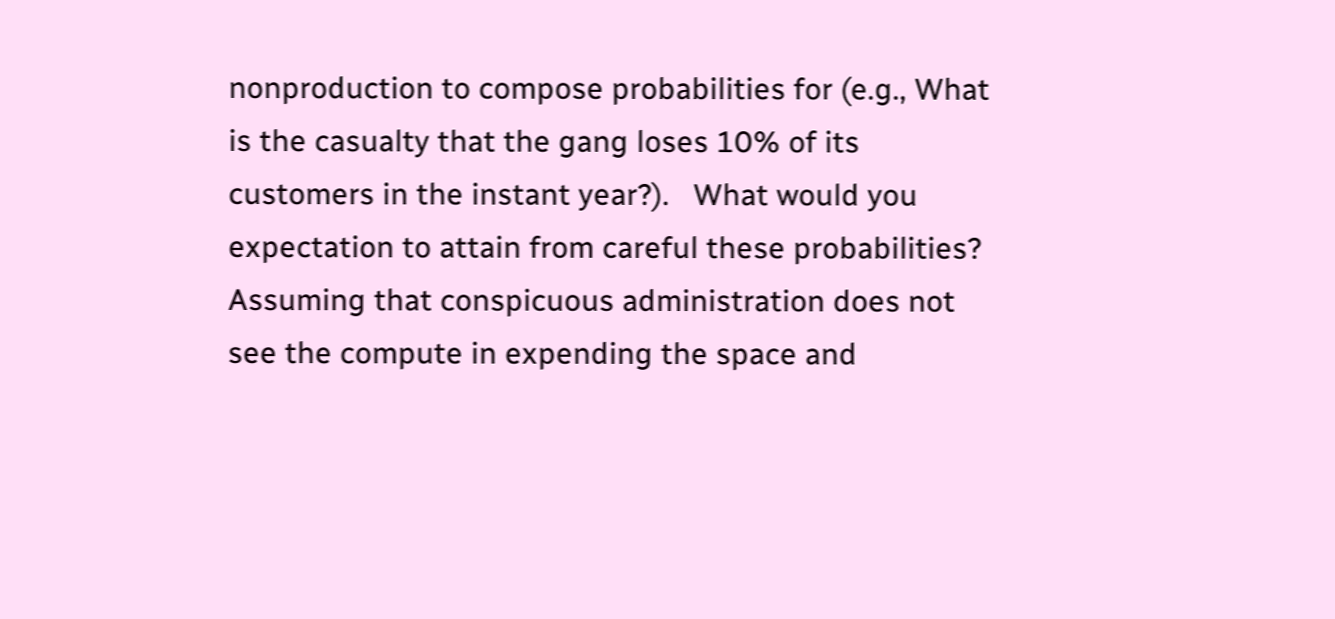nonproduction to compose probabilities for (e.g., What is the casualty that the gang loses 10% of its customers in the instant year?).   What would you expectation to attain from careful these probabilities?  Assuming that conspicuous administration does not see the compute in expending the space and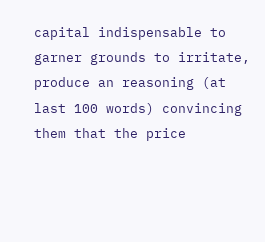capital indispensable to garner grounds to irritate, produce an reasoning (at last 100 words) convincing them that the price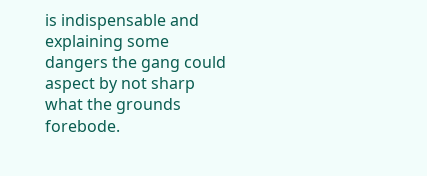is indispensable and explaining some dangers the gang could aspect by not sharp what the grounds forebode.